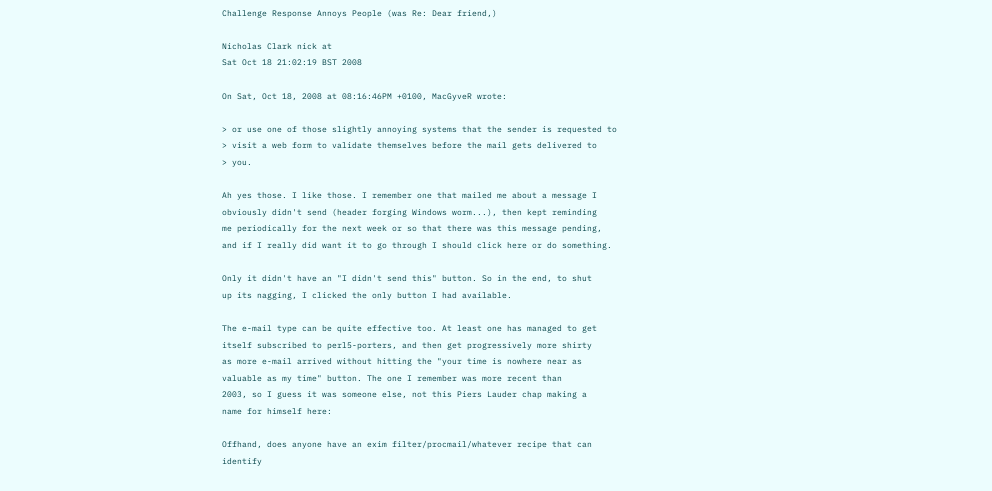Challenge Response Annoys People (was Re: Dear friend,)

Nicholas Clark nick at
Sat Oct 18 21:02:19 BST 2008

On Sat, Oct 18, 2008 at 08:16:46PM +0100, MacGyveR wrote:

> or use one of those slightly annoying systems that the sender is requested to
> visit a web form to validate themselves before the mail gets delivered to
> you.

Ah yes those. I like those. I remember one that mailed me about a message I
obviously didn't send (header forging Windows worm...), then kept reminding
me periodically for the next week or so that there was this message pending,
and if I really did want it to go through I should click here or do something.

Only it didn't have an "I didn't send this" button. So in the end, to shut
up its nagging, I clicked the only button I had available.

The e-mail type can be quite effective too. At least one has managed to get
itself subscribed to perl5-porters, and then get progressively more shirty
as more e-mail arrived without hitting the "your time is nowhere near as
valuable as my time" button. The one I remember was more recent than
2003, so I guess it was someone else, not this Piers Lauder chap making a
name for himself here:

Offhand, does anyone have an exim filter/procmail/whatever recipe that can
identify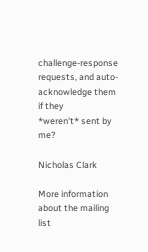challenge-response requests, and auto-acknowledge them if they
*weren't* sent by me?

Nicholas Clark

More information about the mailing list